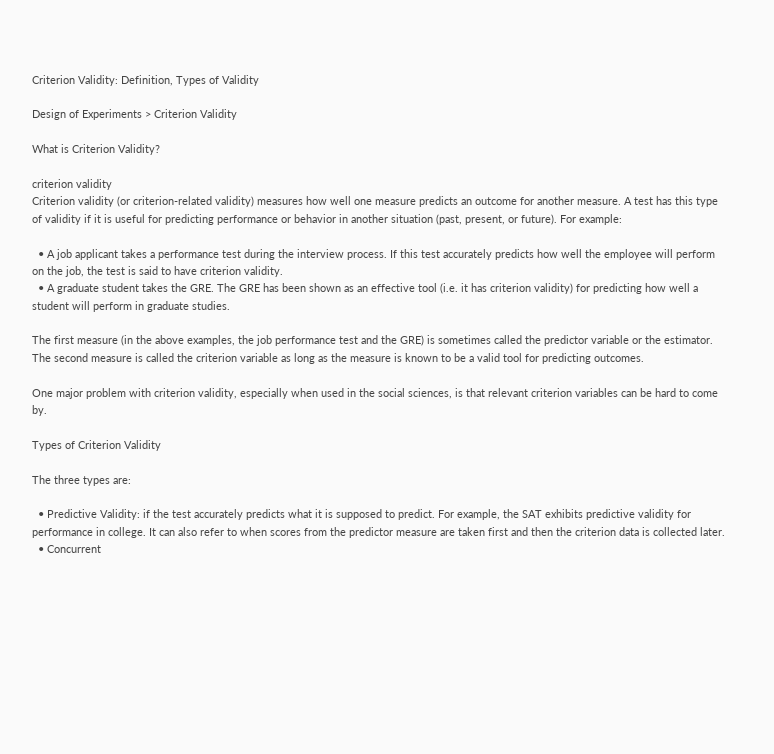Criterion Validity: Definition, Types of Validity

Design of Experiments > Criterion Validity

What is Criterion Validity?

criterion validity
Criterion validity (or criterion-related validity) measures how well one measure predicts an outcome for another measure. A test has this type of validity if it is useful for predicting performance or behavior in another situation (past, present, or future). For example:

  • A job applicant takes a performance test during the interview process. If this test accurately predicts how well the employee will perform on the job, the test is said to have criterion validity.
  • A graduate student takes the GRE. The GRE has been shown as an effective tool (i.e. it has criterion validity) for predicting how well a student will perform in graduate studies.

The first measure (in the above examples, the job performance test and the GRE) is sometimes called the predictor variable or the estimator. The second measure is called the criterion variable as long as the measure is known to be a valid tool for predicting outcomes.

One major problem with criterion validity, especially when used in the social sciences, is that relevant criterion variables can be hard to come by.

Types of Criterion Validity

The three types are:

  • Predictive Validity: if the test accurately predicts what it is supposed to predict. For example, the SAT exhibits predictive validity for performance in college. It can also refer to when scores from the predictor measure are taken first and then the criterion data is collected later.
  • Concurrent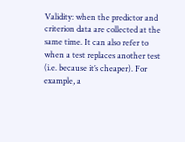Validity: when the predictor and criterion data are collected at the same time. It can also refer to when a test replaces another test (i.e. because it’s cheaper). For example, a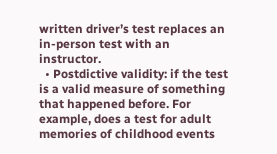written driver’s test replaces an in-person test with an instructor.
  • Postdictive validity: if the test is a valid measure of something that happened before. For example, does a test for adult memories of childhood events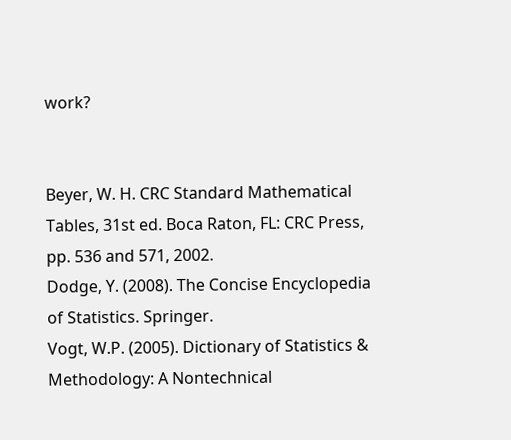work?


Beyer, W. H. CRC Standard Mathematical Tables, 31st ed. Boca Raton, FL: CRC Press, pp. 536 and 571, 2002.
Dodge, Y. (2008). The Concise Encyclopedia of Statistics. Springer.
Vogt, W.P. (2005). Dictionary of Statistics & Methodology: A Nontechnical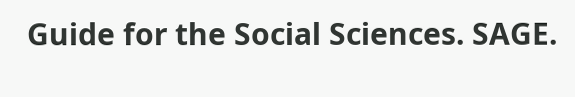Guide for the Social Sciences. SAGE.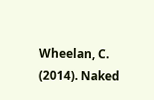Wheelan, C. (2014). Naked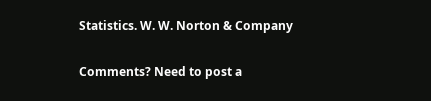Statistics. W. W. Norton & Company

Comments? Need to post a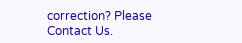correction? Please Contact Us.